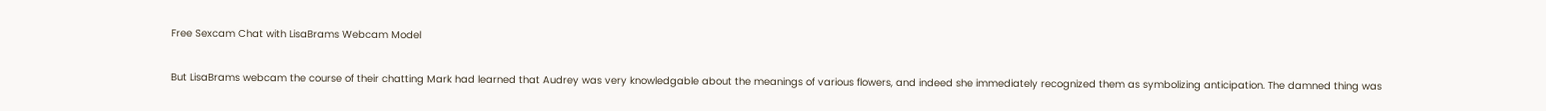Free Sexcam Chat with LisaBrams Webcam Model

But LisaBrams webcam the course of their chatting Mark had learned that Audrey was very knowledgable about the meanings of various flowers, and indeed she immediately recognized them as symbolizing anticipation. The damned thing was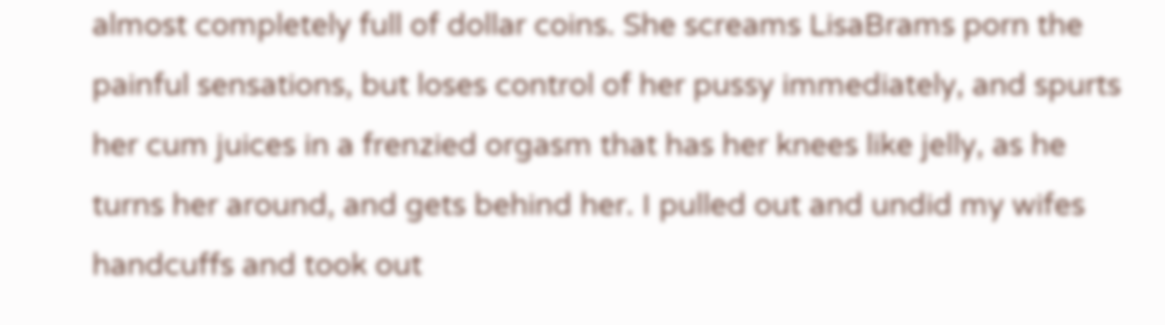almost completely full of dollar coins. She screams LisaBrams porn the painful sensations, but loses control of her pussy immediately, and spurts her cum juices in a frenzied orgasm that has her knees like jelly, as he turns her around, and gets behind her. I pulled out and undid my wifes handcuffs and took out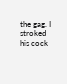the gag. I stroked his cock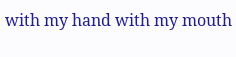with my hand with my mouth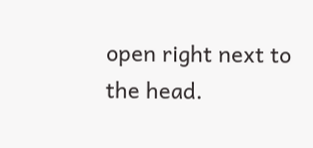open right next to the head.